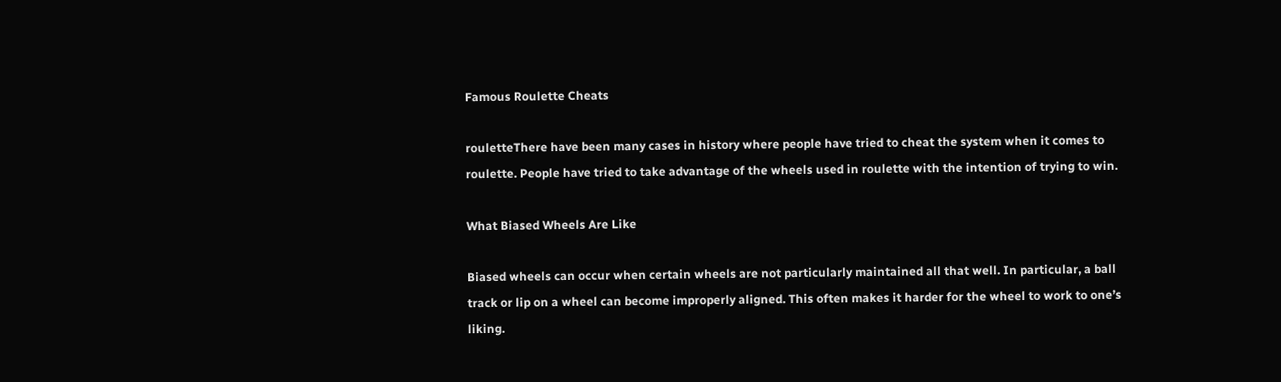Famous Roulette Cheats

rouletteThere have been many cases in history where people have tried to cheat the system when it comes to roulette. People have tried to take advantage of the wheels used in roulette with the intention of trying to win.

What Biased Wheels Are Like

Biased wheels can occur when certain wheels are not particularly maintained all that well. In particular, a ball track or lip on a wheel can become improperly aligned. This often makes it harder for the wheel to work to one’s liking.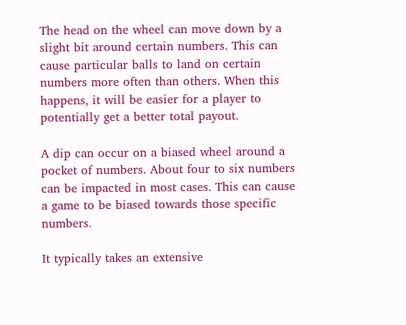The head on the wheel can move down by a slight bit around certain numbers. This can cause particular balls to land on certain numbers more often than others. When this happens, it will be easier for a player to potentially get a better total payout.

A dip can occur on a biased wheel around a pocket of numbers. About four to six numbers can be impacted in most cases. This can cause a game to be biased towards those specific numbers.

It typically takes an extensive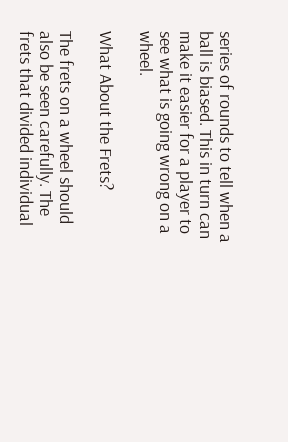series of rounds to tell when a ball is biased. This in turn can make it easier for a player to see what is going wrong on a wheel.

What About the Frets?

The frets on a wheel should also be seen carefully. The frets that divided individual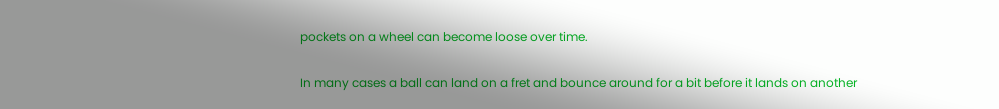pockets on a wheel can become loose over time.

In many cases a ball can land on a fret and bounce around for a bit before it lands on another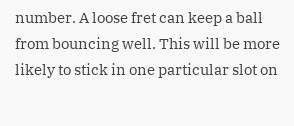number. A loose fret can keep a ball from bouncing well. This will be more likely to stick in one particular slot on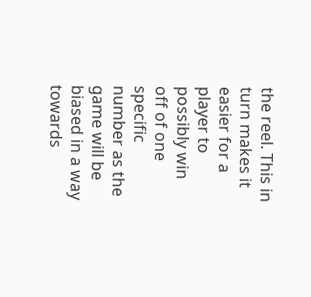the reel. This in turn makes it easier for a player to possibly win off of one specific number as the game will be biased in a way towards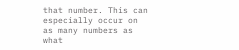that number. This can especially occur on as many numbers as what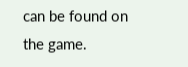can be found on the game.